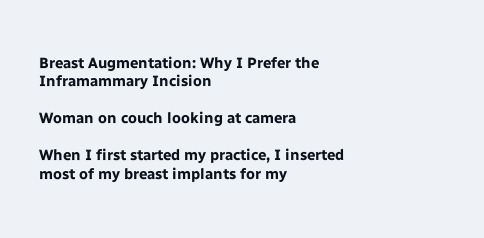Breast Augmentation: Why I Prefer the Inframammary Incision

Woman on couch looking at camera

When I first started my practice, I inserted most of my breast implants for my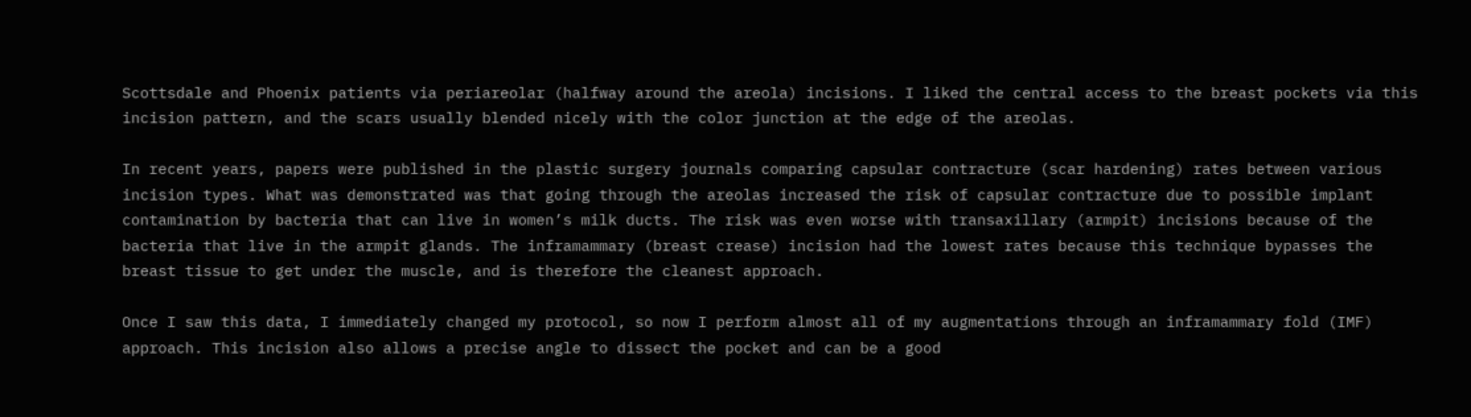Scottsdale and Phoenix patients via periareolar (halfway around the areola) incisions. I liked the central access to the breast pockets via this incision pattern, and the scars usually blended nicely with the color junction at the edge of the areolas.

In recent years, papers were published in the plastic surgery journals comparing capsular contracture (scar hardening) rates between various incision types. What was demonstrated was that going through the areolas increased the risk of capsular contracture due to possible implant contamination by bacteria that can live in women’s milk ducts. The risk was even worse with transaxillary (armpit) incisions because of the bacteria that live in the armpit glands. The inframammary (breast crease) incision had the lowest rates because this technique bypasses the breast tissue to get under the muscle, and is therefore the cleanest approach.

Once I saw this data, I immediately changed my protocol, so now I perform almost all of my augmentations through an inframammary fold (IMF) approach. This incision also allows a precise angle to dissect the pocket and can be a good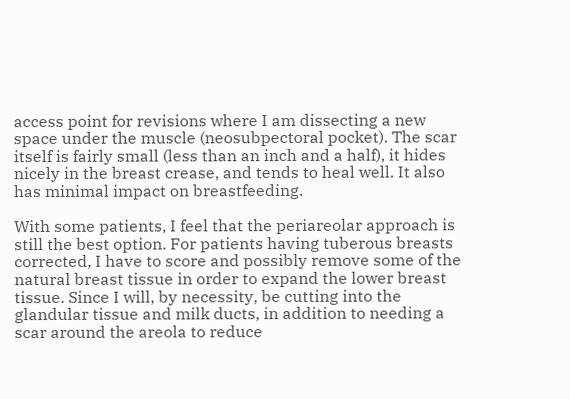access point for revisions where I am dissecting a new space under the muscle (neosubpectoral pocket). The scar itself is fairly small (less than an inch and a half), it hides nicely in the breast crease, and tends to heal well. It also has minimal impact on breastfeeding.

With some patients, I feel that the periareolar approach is still the best option. For patients having tuberous breasts corrected, I have to score and possibly remove some of the natural breast tissue in order to expand the lower breast tissue. Since I will, by necessity, be cutting into the glandular tissue and milk ducts, in addition to needing a scar around the areola to reduce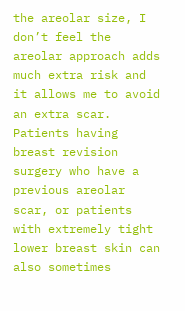the areolar size, I don’t feel the areolar approach adds much extra risk and it allows me to avoid an extra scar. Patients having breast revision surgery who have a previous areolar scar, or patients with extremely tight lower breast skin can also sometimes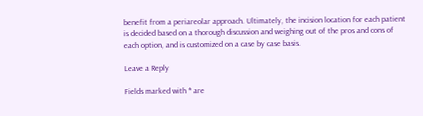benefit from a periareolar approach. Ultimately, the incision location for each patient is decided based on a thorough discussion and weighing out of the pros and cons of each option, and is customized on a case by case basis.

Leave a Reply

Fields marked with * are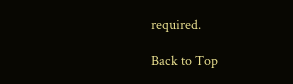required.

Back to Top